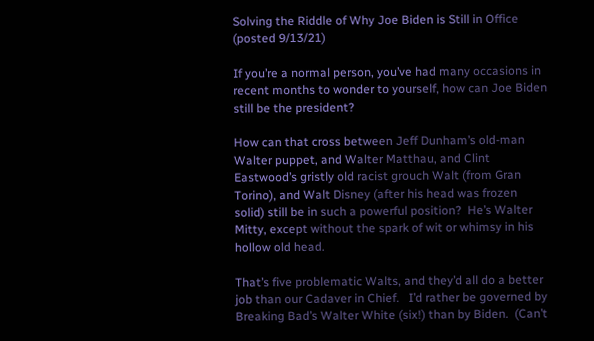Solving the Riddle of Why Joe Biden is Still in Office (posted 9/13/21)

If you’re a normal person, you’ve had many occasions in recent months to wonder to yourself, how can Joe Biden still be the president?

How can that cross between Jeff Dunham’s old-man Walter puppet, and Walter Matthau, and Clint Eastwood’s gristly old racist grouch Walt (from Gran Torino), and Walt Disney (after his head was frozen solid) still be in such a powerful position?  He’s Walter Mitty, except without the spark of wit or whimsy in his hollow old head.

That’s five problematic Walts, and they’d all do a better job than our Cadaver in Chief.   I’d rather be governed by Breaking Bad’s Walter White (six!) than by Biden.  (Can’t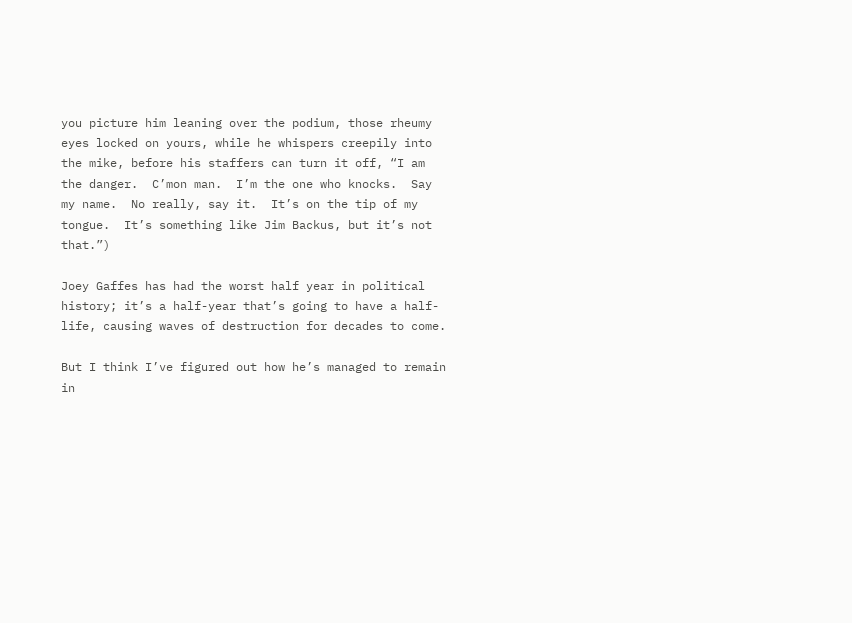you picture him leaning over the podium, those rheumy eyes locked on yours, while he whispers creepily into the mike, before his staffers can turn it off, “I am the danger.  C’mon man.  I’m the one who knocks.  Say my name.  No really, say it.  It’s on the tip of my tongue.  It’s something like Jim Backus, but it’s not that.”)

Joey Gaffes has had the worst half year in political history; it’s a half-year that’s going to have a half-life, causing waves of destruction for decades to come.

But I think I’ve figured out how he’s managed to remain in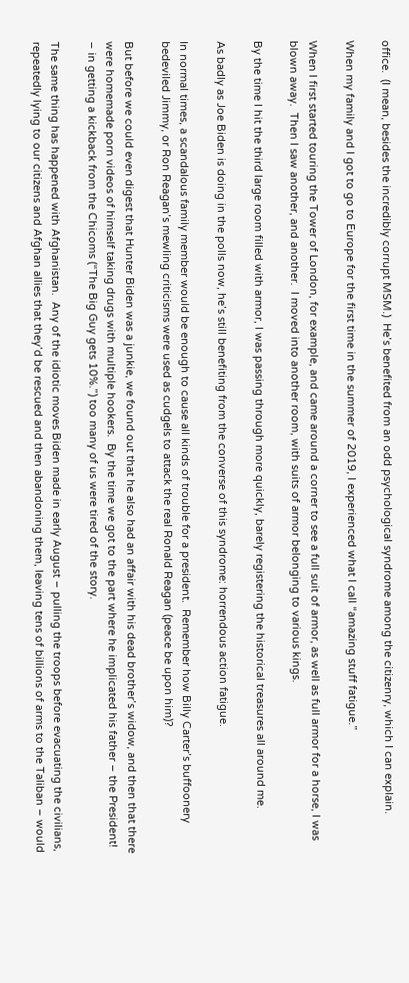office.  (I mean, besides the incredibly corrupt MSM.)  He’s benefited from an odd psychological syndrome among the citizenry, which I can explain.

When my family and I got to go to Europe for the first time in the summer of 2019, I experienced what I call “amazing stuff fatigue.”

When I first started touring the Tower of London, for example, and came around a corner to see a full suit of armor, as well as full armor for a horse, I was blown away.  Then I saw another, and another.  I moved into another room, with suits of armor belonging to various kings.

By the time I hit the third large room filled with armor, I was passing through more quickly, barely registering the historical treasures all around me.

As badly as Joe Biden is doing in the polls now, he’s still benefiting from the converse of this syndrome: horrendous action fatigue.

In normal times, a scandalous family member would be enough to cause all kinds of trouble for a president.  Remember how Billy Carter’s buffoonery bedeviled Jimmy, or Ron Reagan’s mewling criticisms were used as cudgels to attack the real Ronald Reagan (peace be upon him)?

But before we could even digest that Hunter Biden was a junkie, we found out that he also had an affair with his dead brother’s widow, and then that there were homemade porn videos of himself taking drugs with multiple hookers.  By the time we got to the part where he implicated his father – the President! – in getting a kickback from the Chicoms (“The Big Guy gets 10%.”) too many of us were tired of the story.

The same thing has happened with Afghanistan.  Any of the idiotic moves Biden made in early August – pulling the troops before evacuating the civilians, repeatedly lying to our citizens and Afghan allies that they’d be rescued and then abandoning them, leaving tens of billions of arms to the Taliban – would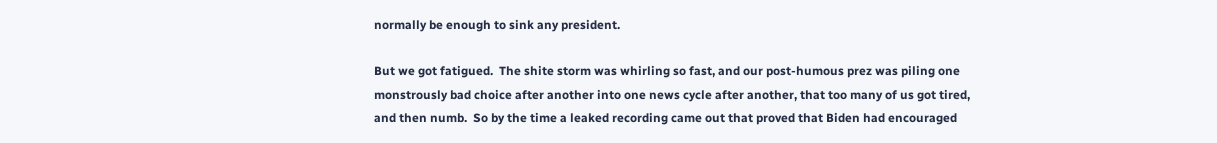normally be enough to sink any president.

But we got fatigued.  The shite storm was whirling so fast, and our post-humous prez was piling one monstrously bad choice after another into one news cycle after another, that too many of us got tired, and then numb.  So by the time a leaked recording came out that proved that Biden had encouraged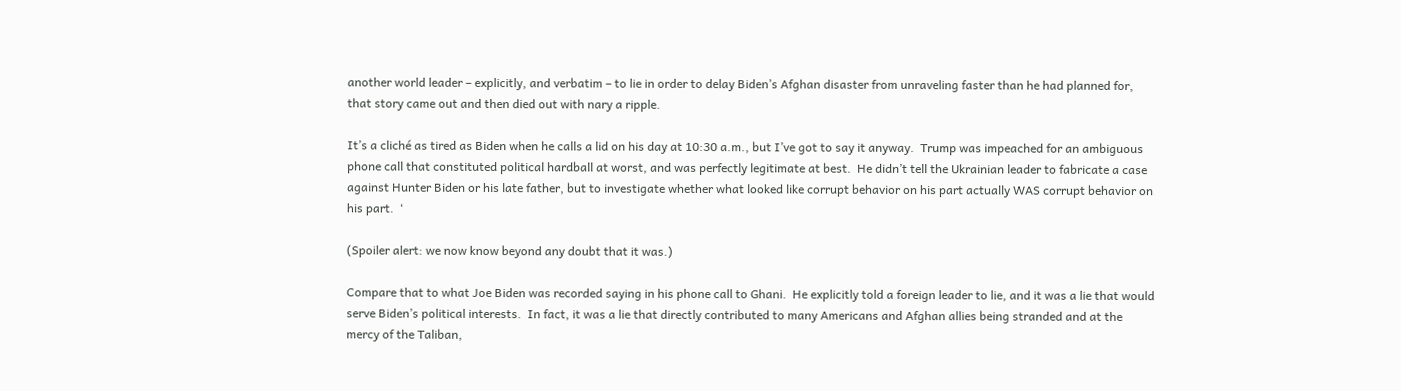another world leader – explicitly, and verbatim – to lie in order to delay Biden’s Afghan disaster from unraveling faster than he had planned for, that story came out and then died out with nary a ripple.

It’s a cliché as tired as Biden when he calls a lid on his day at 10:30 a.m., but I’ve got to say it anyway.  Trump was impeached for an ambiguous phone call that constituted political hardball at worst, and was perfectly legitimate at best.  He didn’t tell the Ukrainian leader to fabricate a case against Hunter Biden or his late father, but to investigate whether what looked like corrupt behavior on his part actually WAS corrupt behavior on his part.  ‘

(Spoiler alert: we now know beyond any doubt that it was.)

Compare that to what Joe Biden was recorded saying in his phone call to Ghani.  He explicitly told a foreign leader to lie, and it was a lie that would serve Biden’s political interests.  In fact, it was a lie that directly contributed to many Americans and Afghan allies being stranded and at the mercy of the Taliban,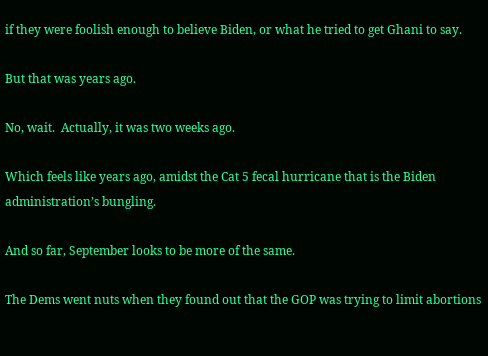if they were foolish enough to believe Biden, or what he tried to get Ghani to say.

But that was years ago.

No, wait.  Actually, it was two weeks ago.

Which feels like years ago, amidst the Cat 5 fecal hurricane that is the Biden administration’s bungling.

And so far, September looks to be more of the same.

The Dems went nuts when they found out that the GOP was trying to limit abortions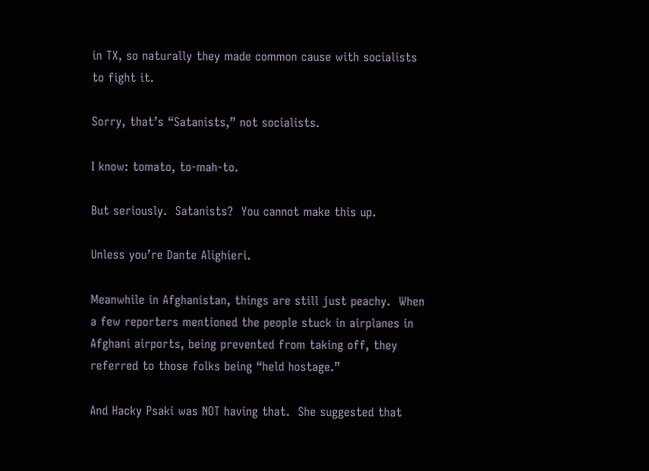in TX, so naturally they made common cause with socialists to fight it.

Sorry, that’s “Satanists,” not socialists.

I know: tomato, to-mah-to.

But seriously.  Satanists?  You cannot make this up.

Unless you’re Dante Alighieri.

Meanwhile in Afghanistan, things are still just peachy.  When a few reporters mentioned the people stuck in airplanes in Afghani airports, being prevented from taking off, they referred to those folks being “held hostage.”

And Hacky Psaki was NOT having that.  She suggested that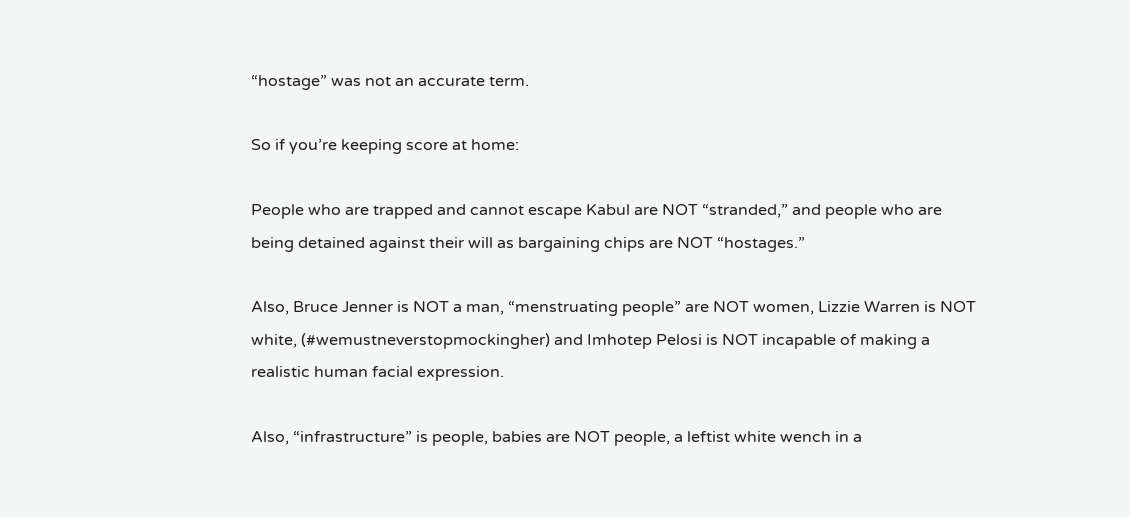“hostage” was not an accurate term.

So if you’re keeping score at home:

People who are trapped and cannot escape Kabul are NOT “stranded,” and people who are being detained against their will as bargaining chips are NOT “hostages.”

Also, Bruce Jenner is NOT a man, “menstruating people” are NOT women, Lizzie Warren is NOT white, (#wemustneverstopmockingher) and Imhotep Pelosi is NOT incapable of making a realistic human facial expression.

Also, “infrastructure” is people, babies are NOT people, a leftist white wench in a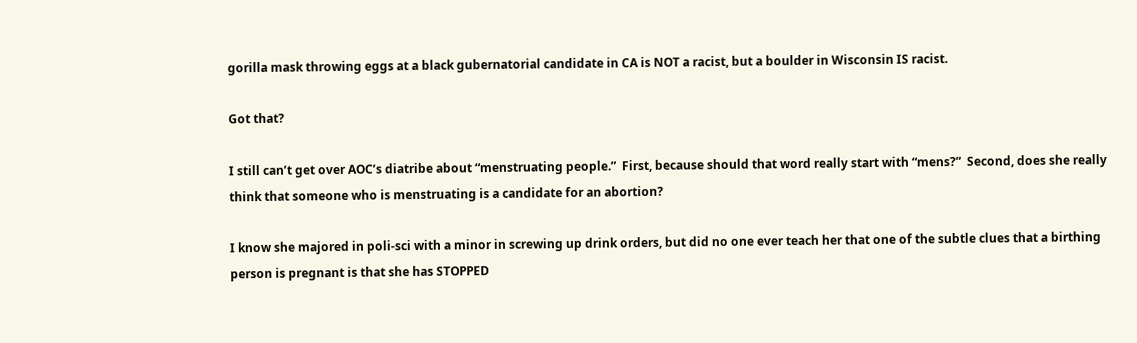gorilla mask throwing eggs at a black gubernatorial candidate in CA is NOT a racist, but a boulder in Wisconsin IS racist.

Got that?

I still can’t get over AOC’s diatribe about “menstruating people.”  First, because should that word really start with “mens?”  Second, does she really think that someone who is menstruating is a candidate for an abortion?

I know she majored in poli-sci with a minor in screwing up drink orders, but did no one ever teach her that one of the subtle clues that a birthing person is pregnant is that she has STOPPED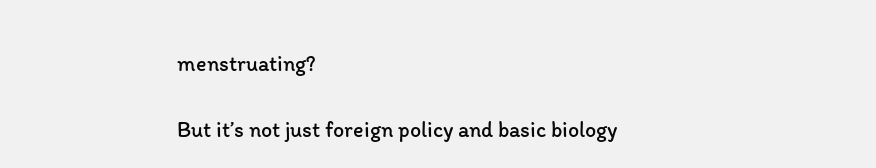menstruating?

But it’s not just foreign policy and basic biology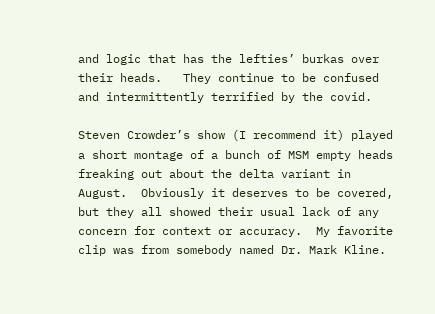and logic that has the lefties’ burkas over their heads.   They continue to be confused and intermittently terrified by the covid.

Steven Crowder’s show (I recommend it) played a short montage of a bunch of MSM empty heads freaking out about the delta variant in August.  Obviously it deserves to be covered, but they all showed their usual lack of any concern for context or accuracy.  My favorite clip was from somebody named Dr. Mark Kline.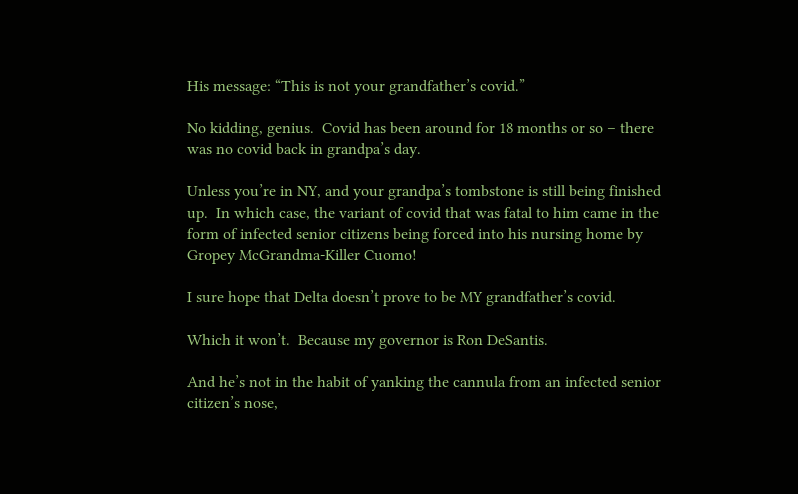His message: “This is not your grandfather’s covid.”

No kidding, genius.  Covid has been around for 18 months or so – there was no covid back in grandpa’s day.

Unless you’re in NY, and your grandpa’s tombstone is still being finished up.  In which case, the variant of covid that was fatal to him came in the form of infected senior citizens being forced into his nursing home by Gropey McGrandma-Killer Cuomo!

I sure hope that Delta doesn’t prove to be MY grandfather’s covid.

Which it won’t.  Because my governor is Ron DeSantis.

And he’s not in the habit of yanking the cannula from an infected senior citizen’s nose,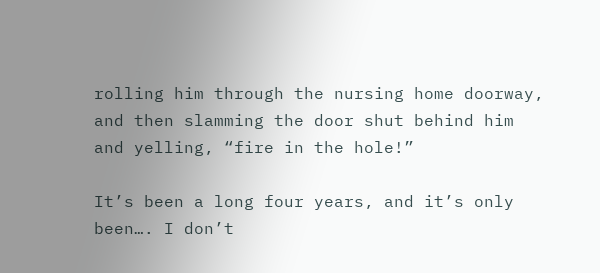rolling him through the nursing home doorway, and then slamming the door shut behind him and yelling, “fire in the hole!”

It’s been a long four years, and it’s only been…. I don’t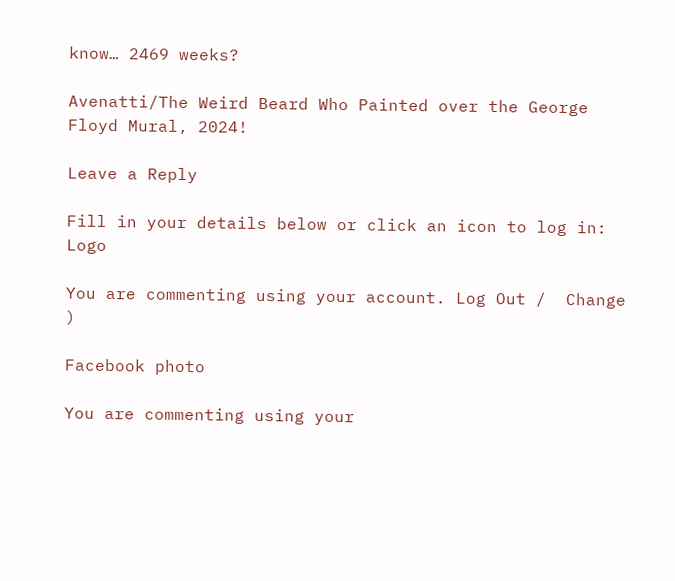know… 2469 weeks?

Avenatti/The Weird Beard Who Painted over the George Floyd Mural, 2024!

Leave a Reply

Fill in your details below or click an icon to log in: Logo

You are commenting using your account. Log Out /  Change )

Facebook photo

You are commenting using your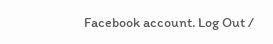Facebook account. Log Out /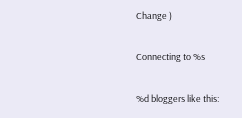Change )

Connecting to %s

%d bloggers like this: